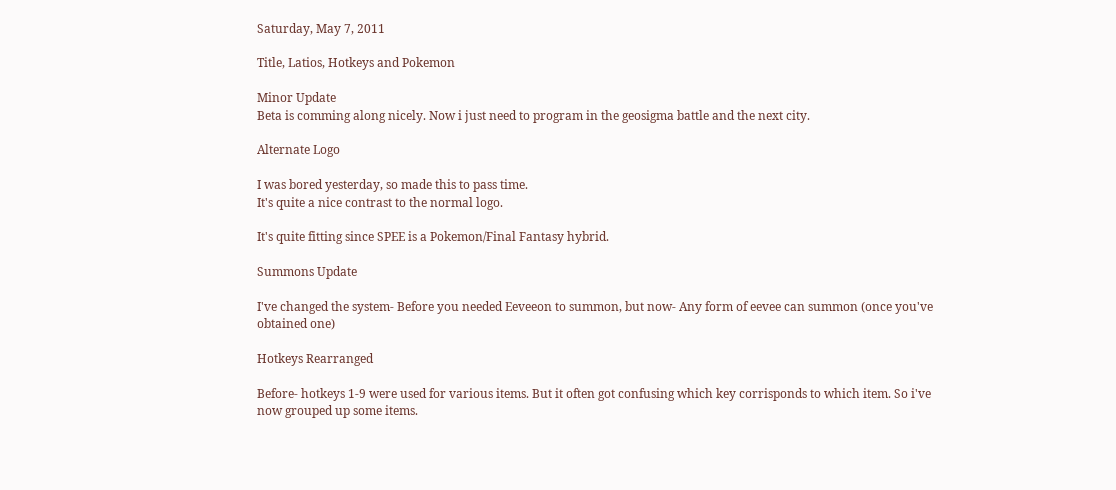Saturday, May 7, 2011

Title, Latios, Hotkeys and Pokemon

Minor Update
Beta is comming along nicely. Now i just need to program in the geosigma battle and the next city.

Alternate Logo

I was bored yesterday, so made this to pass time.
It's quite a nice contrast to the normal logo.

It's quite fitting since SPEE is a Pokemon/Final Fantasy hybrid.

Summons Update

I've changed the system- Before you needed Eeveeon to summon, but now- Any form of eevee can summon (once you've obtained one)

Hotkeys Rearranged

Before- hotkeys 1-9 were used for various items. But it often got confusing which key corrisponds to which item. So i've now grouped up some items.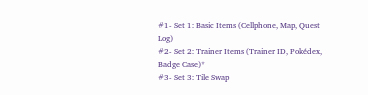#1- Set 1: Basic Items (Cellphone, Map, Quest Log)
#2- Set 2: Trainer Items (Trainer ID, Pokédex, Badge Case)*
#3- Set 3: Tile Swap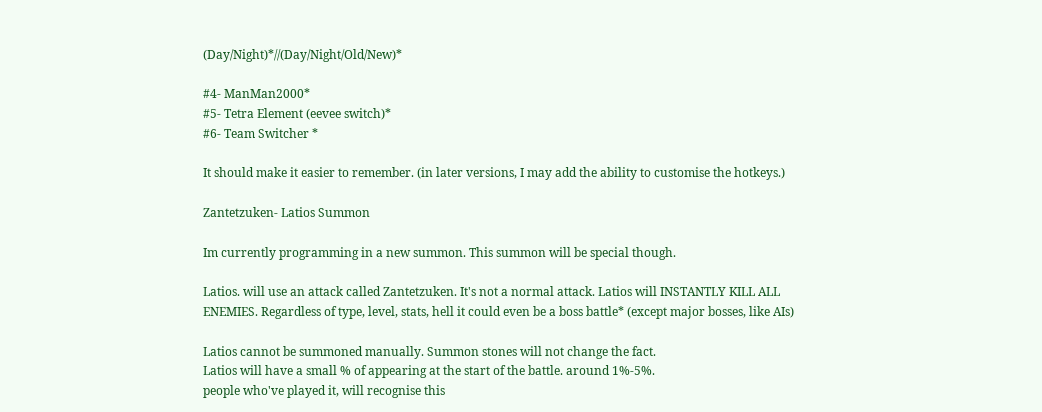(Day/Night)*//(Day/Night/Old/New)*

#4- ManMan2000*
#5- Tetra Element (eevee switch)*
#6- Team Switcher *

It should make it easier to remember. (in later versions, I may add the ability to customise the hotkeys.)

Zantetzuken- Latios Summon

Im currently programming in a new summon. This summon will be special though.

Latios. will use an attack called Zantetzuken. It's not a normal attack. Latios will INSTANTLY KILL ALL ENEMIES. Regardless of type, level, stats, hell it could even be a boss battle* (except major bosses, like AIs)

Latios cannot be summoned manually. Summon stones will not change the fact.
Latios will have a small % of appearing at the start of the battle. around 1%-5%.
people who've played it, will recognise this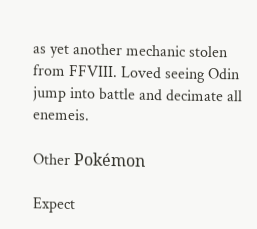as yet another mechanic stolen from FFVIII. Loved seeing Odin jump into battle and decimate all enemeis.

Other Pokémon

Expect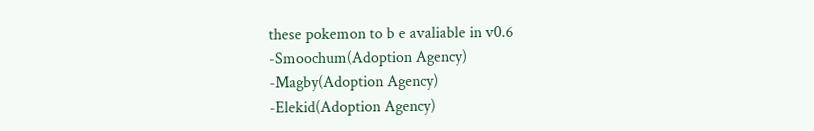these pokemon to b e avaliable in v0.6
-Smoochum(Adoption Agency)
-Magby(Adoption Agency)
-Elekid(Adoption Agency)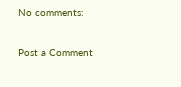No comments:

Post a Comment